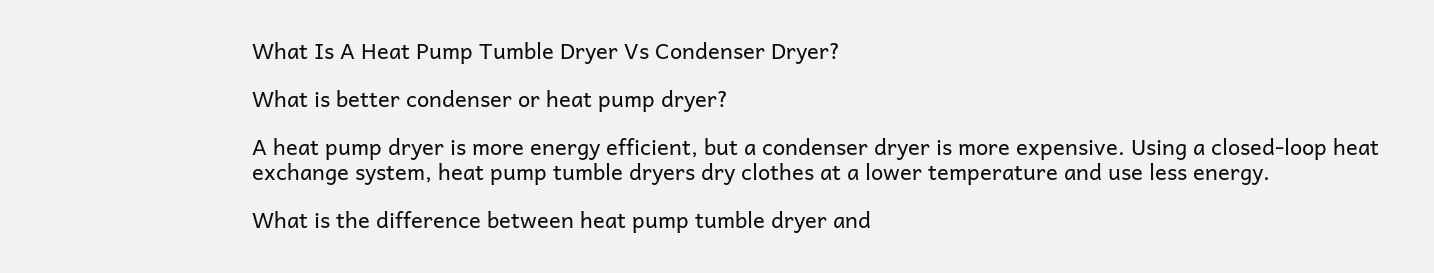What Is A Heat Pump Tumble Dryer Vs Condenser Dryer?

What is better condenser or heat pump dryer?

A heat pump dryer is more energy efficient, but a condenser dryer is more expensive. Using a closed-loop heat exchange system, heat pump tumble dryers dry clothes at a lower temperature and use less energy.

What is the difference between heat pump tumble dryer and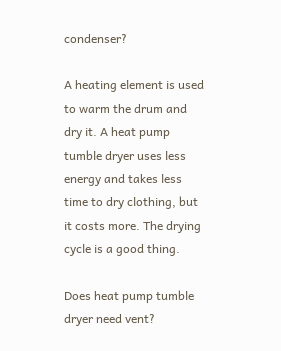condenser?

A heating element is used to warm the drum and dry it. A heat pump tumble dryer uses less energy and takes less time to dry clothing, but it costs more. The drying cycle is a good thing.

Does heat pump tumble dryer need vent?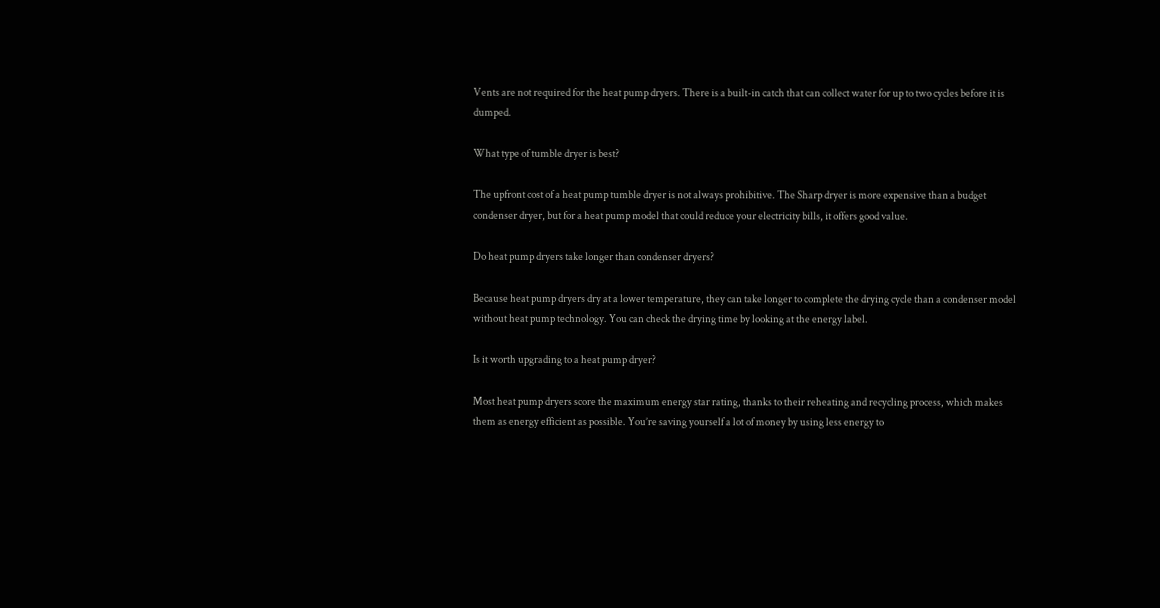Vents are not required for the heat pump dryers. There is a built-in catch that can collect water for up to two cycles before it is dumped.

What type of tumble dryer is best?

The upfront cost of a heat pump tumble dryer is not always prohibitive. The Sharp dryer is more expensive than a budget condenser dryer, but for a heat pump model that could reduce your electricity bills, it offers good value.

Do heat pump dryers take longer than condenser dryers?

Because heat pump dryers dry at a lower temperature, they can take longer to complete the drying cycle than a condenser model without heat pump technology. You can check the drying time by looking at the energy label.

Is it worth upgrading to a heat pump dryer?

Most heat pump dryers score the maximum energy star rating, thanks to their reheating and recycling process, which makes them as energy efficient as possible. You’re saving yourself a lot of money by using less energy to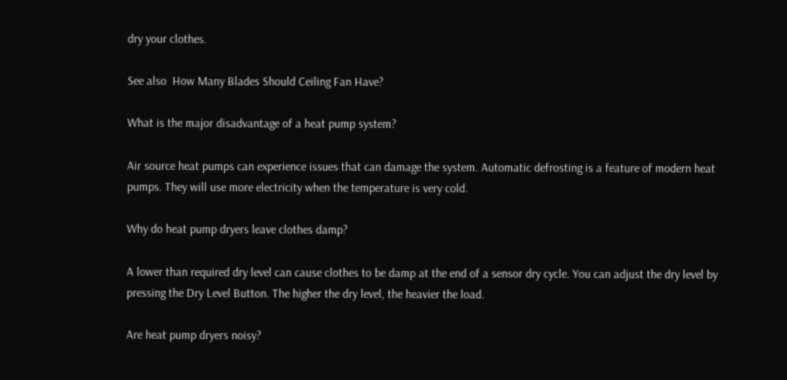dry your clothes.

See also  How Many Blades Should Ceiling Fan Have?

What is the major disadvantage of a heat pump system?

Air source heat pumps can experience issues that can damage the system. Automatic defrosting is a feature of modern heat pumps. They will use more electricity when the temperature is very cold.

Why do heat pump dryers leave clothes damp?

A lower than required dry level can cause clothes to be damp at the end of a sensor dry cycle. You can adjust the dry level by pressing the Dry Level Button. The higher the dry level, the heavier the load.

Are heat pump dryers noisy?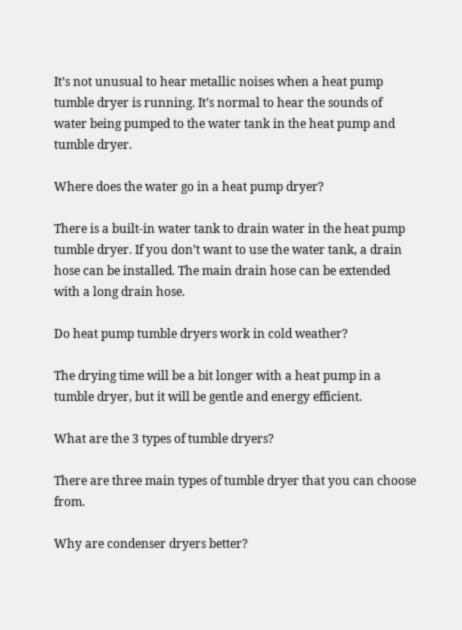It’s not unusual to hear metallic noises when a heat pump tumble dryer is running. It’s normal to hear the sounds of water being pumped to the water tank in the heat pump and tumble dryer.

Where does the water go in a heat pump dryer?

There is a built-in water tank to drain water in the heat pump tumble dryer. If you don’t want to use the water tank, a drain hose can be installed. The main drain hose can be extended with a long drain hose.

Do heat pump tumble dryers work in cold weather?

The drying time will be a bit longer with a heat pump in a tumble dryer, but it will be gentle and energy efficient.

What are the 3 types of tumble dryers?

There are three main types of tumble dryer that you can choose from.

Why are condenser dryers better?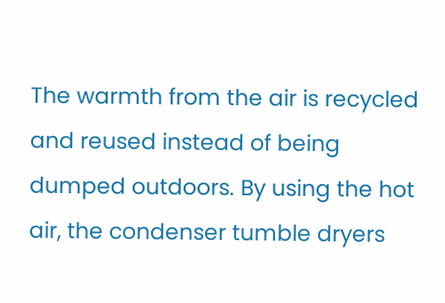The warmth from the air is recycled and reused instead of being dumped outdoors. By using the hot air, the condenser tumble dryers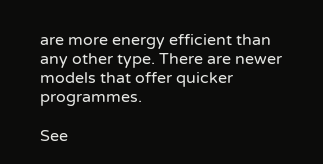are more energy efficient than any other type. There are newer models that offer quicker programmes.

See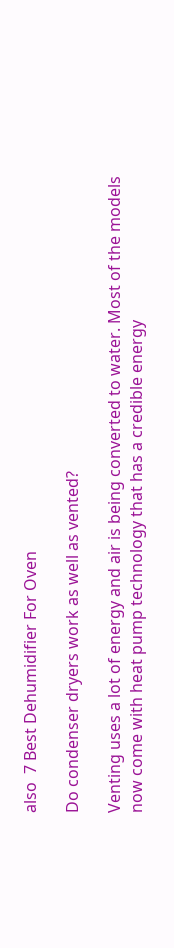also  7 Best Dehumidifier For Oven

Do condenser dryers work as well as vented?

Venting uses a lot of energy and air is being converted to water. Most of the models now come with heat pump technology that has a credible energy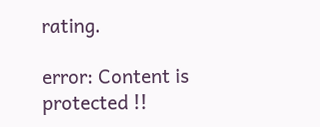rating.

error: Content is protected !!